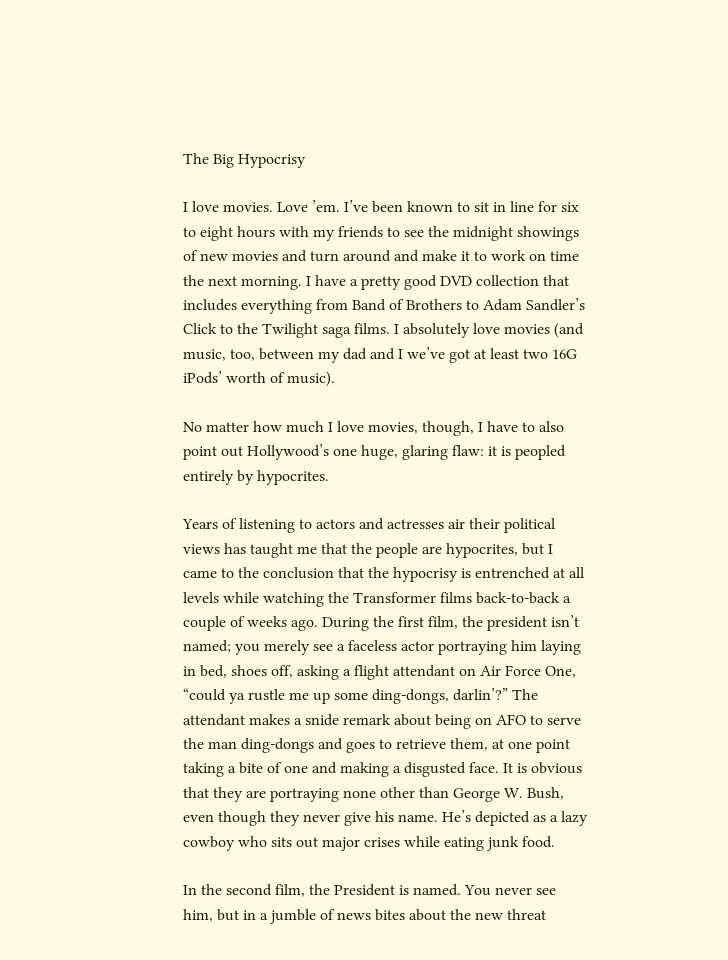The Big Hypocrisy

I love movies. Love ’em. I’ve been known to sit in line for six to eight hours with my friends to see the midnight showings of new movies and turn around and make it to work on time the next morning. I have a pretty good DVD collection that includes everything from Band of Brothers to Adam Sandler’s Click to the Twilight saga films. I absolutely love movies (and music, too, between my dad and I we’ve got at least two 16G iPods’ worth of music).

No matter how much I love movies, though, I have to also point out Hollywood’s one huge, glaring flaw: it is peopled entirely by hypocrites.

Years of listening to actors and actresses air their political views has taught me that the people are hypocrites, but I came to the conclusion that the hypocrisy is entrenched at all levels while watching the Transformer films back-to-back a couple of weeks ago. During the first film, the president isn’t named; you merely see a faceless actor portraying him laying in bed, shoes off, asking a flight attendant on Air Force One, “could ya rustle me up some ding-dongs, darlin’?” The attendant makes a snide remark about being on AFO to serve the man ding-dongs and goes to retrieve them, at one point taking a bite of one and making a disgusted face. It is obvious that they are portraying none other than George W. Bush, even though they never give his name. He’s depicted as a lazy cowboy who sits out major crises while eating junk food.

In the second film, the President is named. You never see him, but in a jumble of news bites about the new threat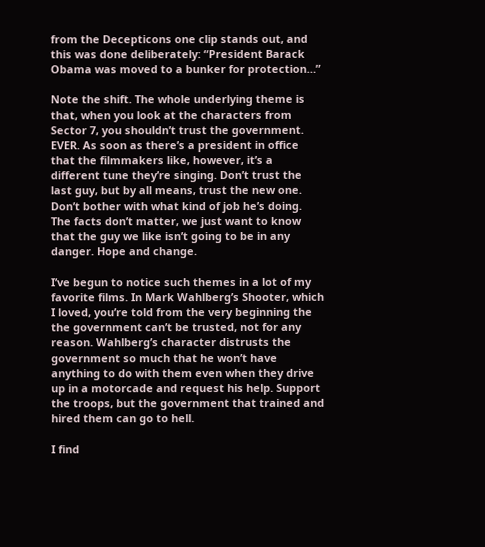from the Decepticons one clip stands out, and this was done deliberately: “President Barack Obama was moved to a bunker for protection…”

Note the shift. The whole underlying theme is that, when you look at the characters from Sector 7, you shouldn’t trust the government. EVER. As soon as there’s a president in office that the filmmakers like, however, it’s a different tune they’re singing. Don’t trust the last guy, but by all means, trust the new one. Don’t bother with what kind of job he’s doing. The facts don’t matter, we just want to know that the guy we like isn’t going to be in any danger. Hope and change.

I’ve begun to notice such themes in a lot of my favorite films. In Mark Wahlberg’s Shooter, which I loved, you’re told from the very beginning the the government can’t be trusted, not for any reason. Wahlberg’s character distrusts the government so much that he won’t have anything to do with them even when they drive up in a motorcade and request his help. Support the troops, but the government that trained and hired them can go to hell.

I find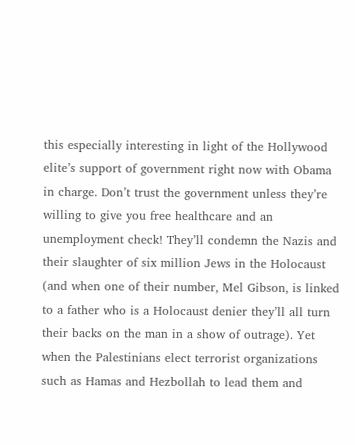this especially interesting in light of the Hollywood elite’s support of government right now with Obama in charge. Don’t trust the government unless they’re willing to give you free healthcare and an unemployment check! They’ll condemn the Nazis and their slaughter of six million Jews in the Holocaust (and when one of their number, Mel Gibson, is linked to a father who is a Holocaust denier they’ll all turn their backs on the man in a show of outrage). Yet when the Palestinians elect terrorist organizations such as Hamas and Hezbollah to lead them and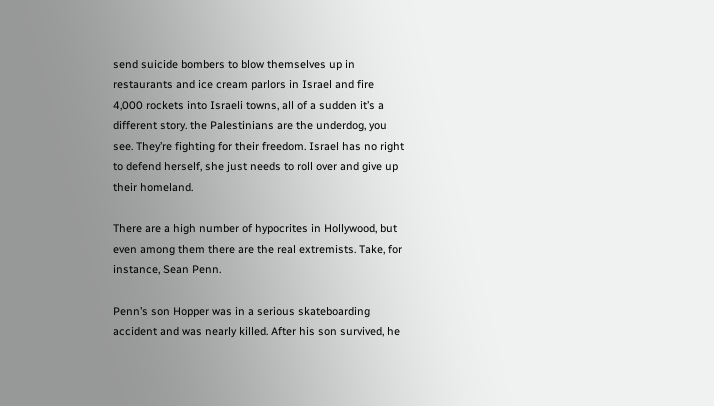send suicide bombers to blow themselves up in restaurants and ice cream parlors in Israel and fire 4,000 rockets into Israeli towns, all of a sudden it’s a different story. the Palestinians are the underdog, you see. They’re fighting for their freedom. Israel has no right to defend herself, she just needs to roll over and give up their homeland.

There are a high number of hypocrites in Hollywood, but even among them there are the real extremists. Take, for instance, Sean Penn.

Penn’s son Hopper was in a serious skateboarding accident and was nearly killed. After his son survived, he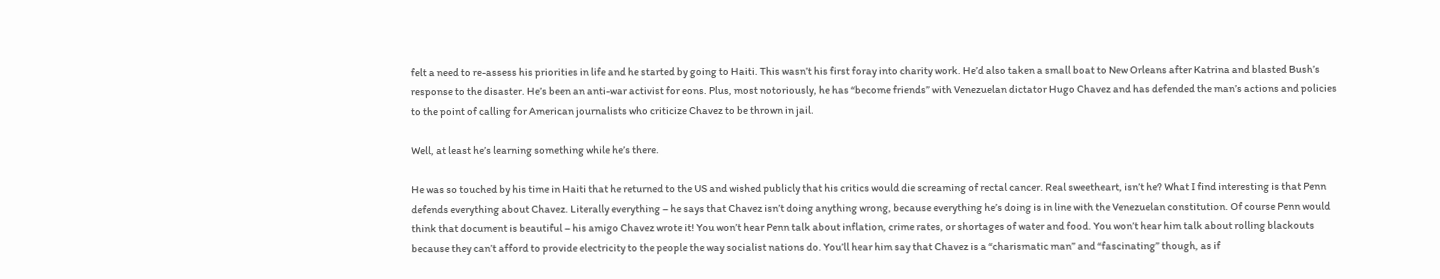felt a need to re-assess his priorities in life and he started by going to Haiti. This wasn’t his first foray into charity work. He’d also taken a small boat to New Orleans after Katrina and blasted Bush’s response to the disaster. He’s been an anti-war activist for eons. Plus, most notoriously, he has “become friends” with Venezuelan dictator Hugo Chavez and has defended the man’s actions and policies to the point of calling for American journalists who criticize Chavez to be thrown in jail.

Well, at least he’s learning something while he’s there.

He was so touched by his time in Haiti that he returned to the US and wished publicly that his critics would die screaming of rectal cancer. Real sweetheart, isn’t he? What I find interesting is that Penn defends everything about Chavez. Literally everything – he says that Chavez isn’t doing anything wrong, because everything he’s doing is in line with the Venezuelan constitution. Of course Penn would think that document is beautiful – his amigo Chavez wrote it! You won’t hear Penn talk about inflation, crime rates, or shortages of water and food. You won’t hear him talk about rolling blackouts because they can’t afford to provide electricity to the people the way socialist nations do. You’ll hear him say that Chavez is a “charismatic man” and “fascinating” though, as if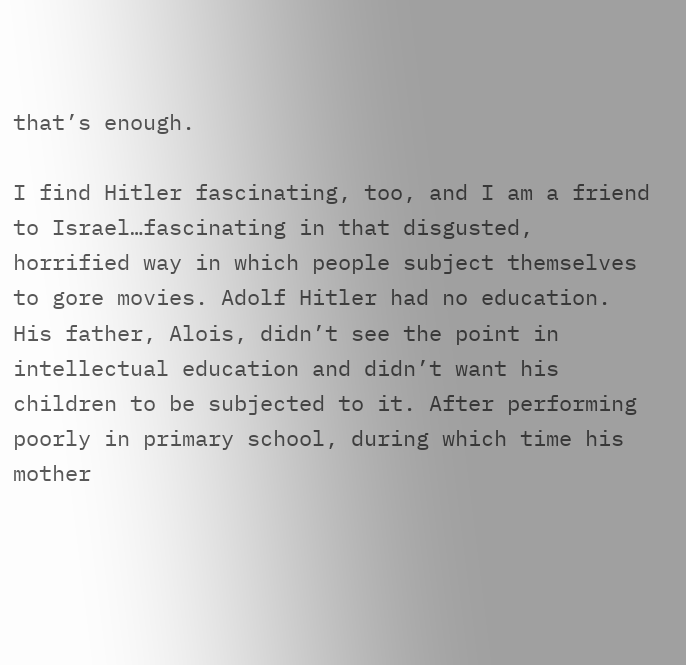that’s enough.

I find Hitler fascinating, too, and I am a friend to Israel…fascinating in that disgusted, horrified way in which people subject themselves to gore movies. Adolf Hitler had no education. His father, Alois, didn’t see the point in intellectual education and didn’t want his children to be subjected to it. After performing poorly in primary school, during which time his mother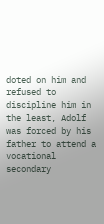doted on him and refused to discipline him in the least, Adolf was forced by his father to attend a vocational secondary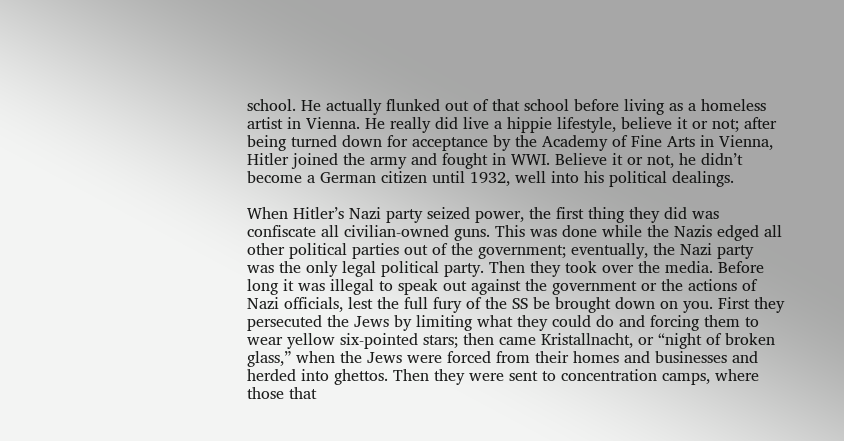school. He actually flunked out of that school before living as a homeless artist in Vienna. He really did live a hippie lifestyle, believe it or not; after being turned down for acceptance by the Academy of Fine Arts in Vienna, Hitler joined the army and fought in WWI. Believe it or not, he didn’t become a German citizen until 1932, well into his political dealings.

When Hitler’s Nazi party seized power, the first thing they did was confiscate all civilian-owned guns. This was done while the Nazis edged all other political parties out of the government; eventually, the Nazi party was the only legal political party. Then they took over the media. Before long it was illegal to speak out against the government or the actions of Nazi officials, lest the full fury of the SS be brought down on you. First they persecuted the Jews by limiting what they could do and forcing them to wear yellow six-pointed stars; then came Kristallnacht, or “night of broken glass,” when the Jews were forced from their homes and businesses and herded into ghettos. Then they were sent to concentration camps, where those that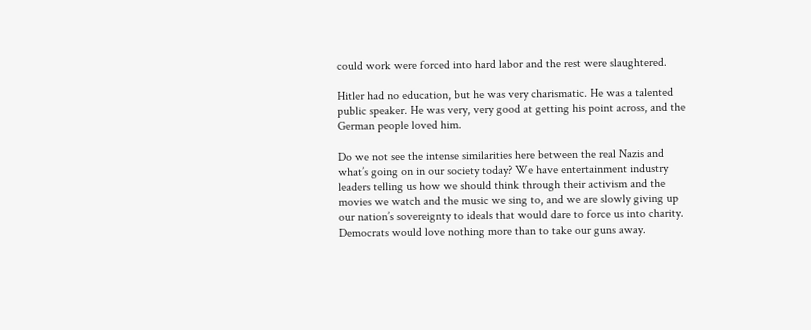could work were forced into hard labor and the rest were slaughtered.

Hitler had no education, but he was very charismatic. He was a talented public speaker. He was very, very good at getting his point across, and the German people loved him.

Do we not see the intense similarities here between the real Nazis and what’s going on in our society today? We have entertainment industry leaders telling us how we should think through their activism and the movies we watch and the music we sing to, and we are slowly giving up our nation’s sovereignty to ideals that would dare to force us into charity. Democrats would love nothing more than to take our guns away.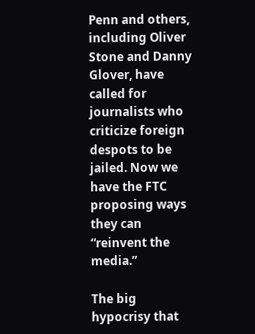Penn and others, including Oliver Stone and Danny Glover, have called for journalists who criticize foreign despots to be jailed. Now we have the FTC proposing ways they can “reinvent the media.”

The big hypocrisy that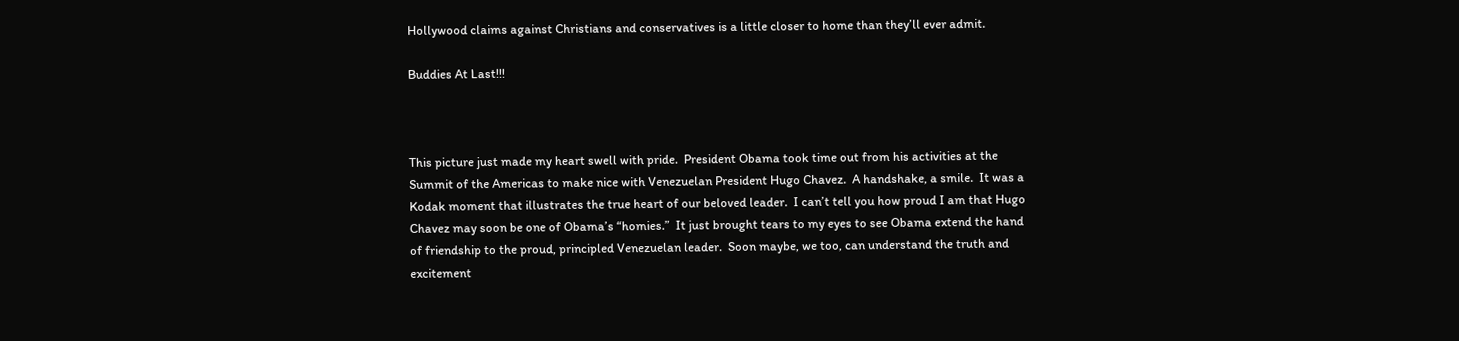Hollywood claims against Christians and conservatives is a little closer to home than they’ll ever admit.

Buddies At Last!!!



This picture just made my heart swell with pride.  President Obama took time out from his activities at the Summit of the Americas to make nice with Venezuelan President Hugo Chavez.  A handshake, a smile.  It was a Kodak moment that illustrates the true heart of our beloved leader.  I can’t tell you how proud I am that Hugo Chavez may soon be one of Obama’s “homies.”  It just brought tears to my eyes to see Obama extend the hand of friendship to the proud, principled Venezuelan leader.  Soon maybe, we too, can understand the truth and excitement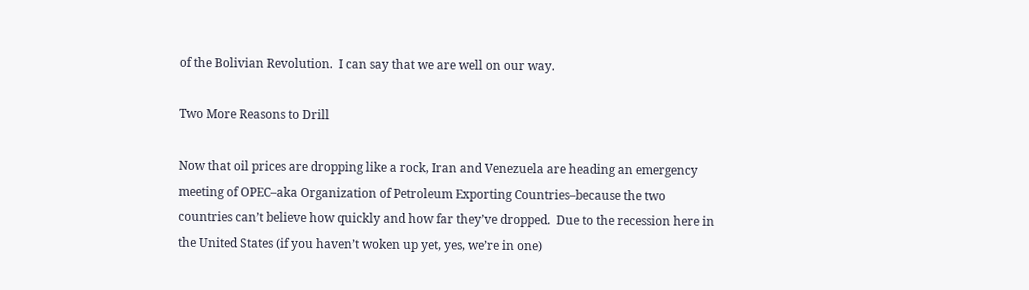of the Bolivian Revolution.  I can say that we are well on our way.

Two More Reasons to Drill

Now that oil prices are dropping like a rock, Iran and Venezuela are heading an emergency meeting of OPEC–aka Organization of Petroleum Exporting Countries–because the two countries can’t believe how quickly and how far they’ve dropped.  Due to the recession here in the United States (if you haven’t woken up yet, yes, we’re in one)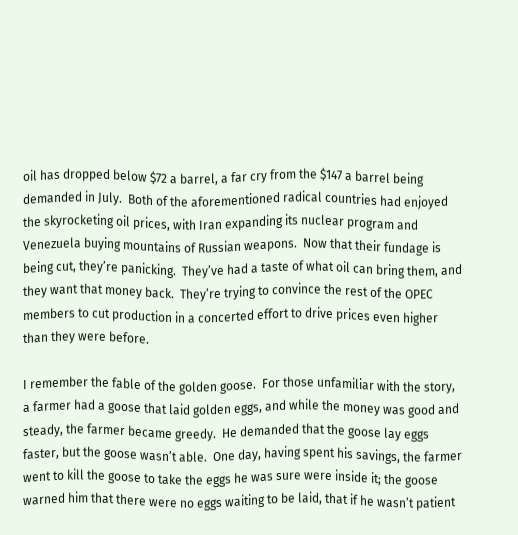oil has dropped below $72 a barrel, a far cry from the $147 a barrel being demanded in July.  Both of the aforementioned radical countries had enjoyed the skyrocketing oil prices, with Iran expanding its nuclear program and Venezuela buying mountains of Russian weapons.  Now that their fundage is being cut, they’re panicking.  They’ve had a taste of what oil can bring them, and they want that money back.  They’re trying to convince the rest of the OPEC members to cut production in a concerted effort to drive prices even higher than they were before.

I remember the fable of the golden goose.  For those unfamiliar with the story, a farmer had a goose that laid golden eggs, and while the money was good and steady, the farmer became greedy.  He demanded that the goose lay eggs faster, but the goose wasn’t able.  One day, having spent his savings, the farmer went to kill the goose to take the eggs he was sure were inside it; the goose warned him that there were no eggs waiting to be laid, that if he wasn’t patient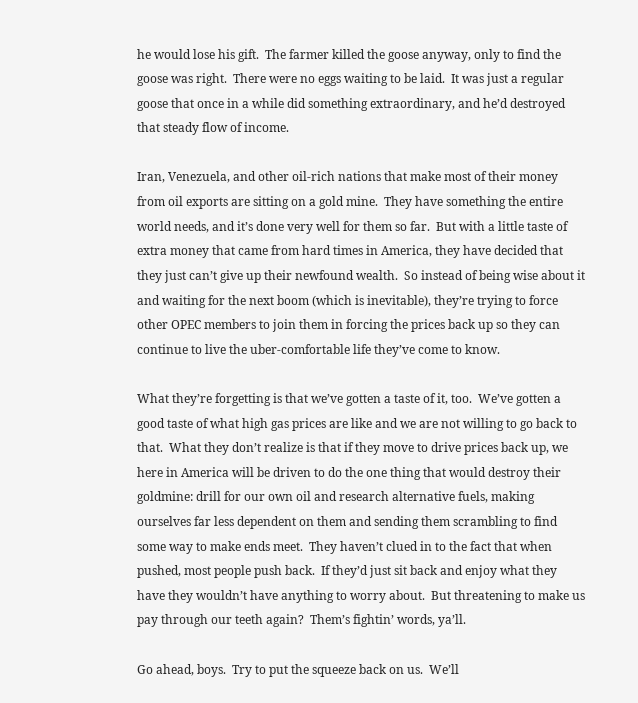he would lose his gift.  The farmer killed the goose anyway, only to find the goose was right.  There were no eggs waiting to be laid.  It was just a regular goose that once in a while did something extraordinary, and he’d destroyed that steady flow of income.

Iran, Venezuela, and other oil-rich nations that make most of their money from oil exports are sitting on a gold mine.  They have something the entire world needs, and it’s done very well for them so far.  But with a little taste of extra money that came from hard times in America, they have decided that they just can’t give up their newfound wealth.  So instead of being wise about it and waiting for the next boom (which is inevitable), they’re trying to force other OPEC members to join them in forcing the prices back up so they can continue to live the uber-comfortable life they’ve come to know.

What they’re forgetting is that we’ve gotten a taste of it, too.  We’ve gotten a good taste of what high gas prices are like and we are not willing to go back to that.  What they don’t realize is that if they move to drive prices back up, we here in America will be driven to do the one thing that would destroy their goldmine: drill for our own oil and research alternative fuels, making ourselves far less dependent on them and sending them scrambling to find some way to make ends meet.  They haven’t clued in to the fact that when pushed, most people push back.  If they’d just sit back and enjoy what they have they wouldn’t have anything to worry about.  But threatening to make us pay through our teeth again?  Them’s fightin’ words, ya’ll.

Go ahead, boys.  Try to put the squeeze back on us.  We’ll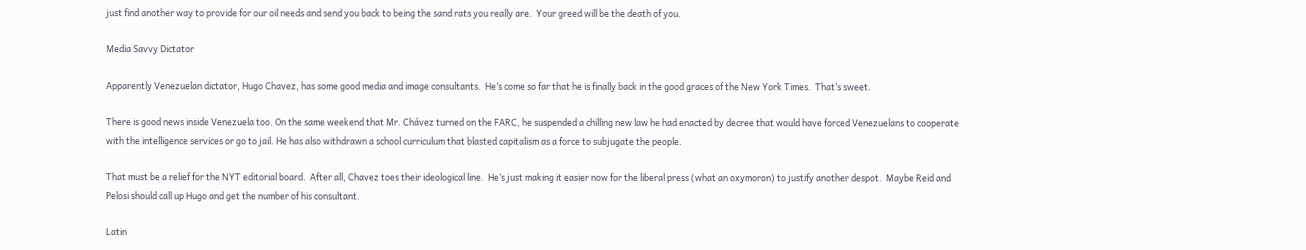just find another way to provide for our oil needs and send you back to being the sand rats you really are.  Your greed will be the death of you.

Media Savvy Dictator

Apparently Venezuelan dictator, Hugo Chavez, has some good media and image consultants.  He’s come so far that he is finally back in the good graces of the New York Times.  That’s sweet.

There is good news inside Venezuela too. On the same weekend that Mr. Chávez turned on the FARC, he suspended a chilling new law he had enacted by decree that would have forced Venezuelans to cooperate with the intelligence services or go to jail. He has also withdrawn a school curriculum that blasted capitalism as a force to subjugate the people.

That must be a relief for the NYT editorial board.  After all, Chavez toes their ideological line.  He’s just making it easier now for the liberal press (what an oxymoron) to justify another despot.  Maybe Reid and Pelosi should call up Hugo and get the number of his consultant.

Latin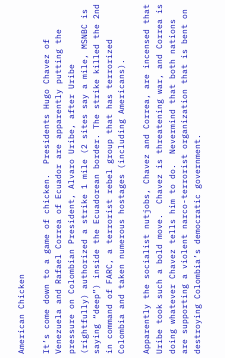American Chicken

It’s come down to a game of chicken.  Presidents Hugo Chavez of Venezuela and Rafael Correa of Ecuador are apparently putting the pressure on Colombian President, Alvaro Uribe, after Uribe (rightfully) authorized a strike 1 mile (2 sites say a mile, MSNBC is saying “deep”) inside the Ecuadorean border. The strike killed the 2nd in command of FARC, a terrorist rebel group that has terrorized Colombia and taken numerous hostages (including Americans).

Apparently the socialist nutjobs, Chavez and Correa, are incensed that Uribe took such a bold move.  Chavez is threatening war, and Correa is doing whatever Chavez tells him to do.  Nevermind that both nations are supporting a violent narco-terrorist organization that is bent on destroying Colombia’s democratic government.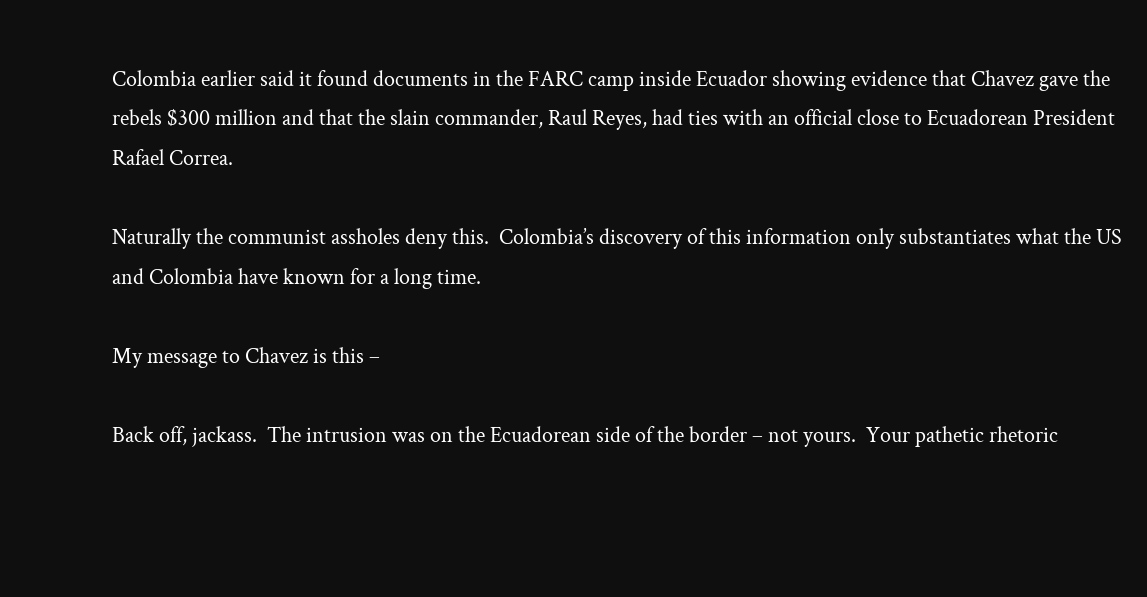Colombia earlier said it found documents in the FARC camp inside Ecuador showing evidence that Chavez gave the rebels $300 million and that the slain commander, Raul Reyes, had ties with an official close to Ecuadorean President Rafael Correa.

Naturally the communist assholes deny this.  Colombia’s discovery of this information only substantiates what the US and Colombia have known for a long time.

My message to Chavez is this –

Back off, jackass.  The intrusion was on the Ecuadorean side of the border – not yours.  Your pathetic rhetoric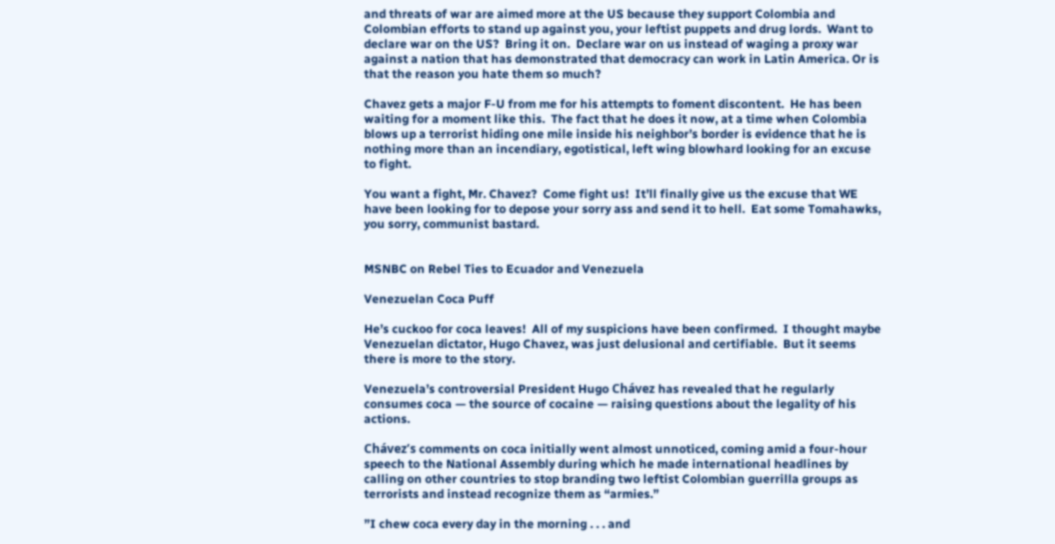and threats of war are aimed more at the US because they support Colombia and Colombian efforts to stand up against you, your leftist puppets and drug lords.  Want to declare war on the US?  Bring it on.  Declare war on us instead of waging a proxy war against a nation that has demonstrated that democracy can work in Latin America. Or is that the reason you hate them so much?

Chavez gets a major F-U from me for his attempts to foment discontent.  He has been waiting for a moment like this.  The fact that he does it now, at a time when Colombia blows up a terrorist hiding one mile inside his neighbor’s border is evidence that he is nothing more than an incendiary, egotistical, left wing blowhard looking for an excuse to fight.

You want a fight, Mr. Chavez?  Come fight us!  It’ll finally give us the excuse that WE have been looking for to depose your sorry ass and send it to hell.  Eat some Tomahawks, you sorry, communist bastard.


MSNBC on Rebel Ties to Ecuador and Venezuela

Venezuelan Coca Puff

He’s cuckoo for coca leaves!  All of my suspicions have been confirmed.  I thought maybe Venezuelan dictator, Hugo Chavez, was just delusional and certifiable.  But it seems there is more to the story.

Venezuela’s controversial President Hugo Chávez has revealed that he regularly consumes coca — the source of cocaine — raising questions about the legality of his actions.

Chávez’s comments on coca initially went almost unnoticed, coming amid a four-hour speech to the National Assembly during which he made international headlines by calling on other countries to stop branding two leftist Colombian guerrilla groups as terrorists and instead recognize them as “armies.”

”I chew coca every day in the morning . . . and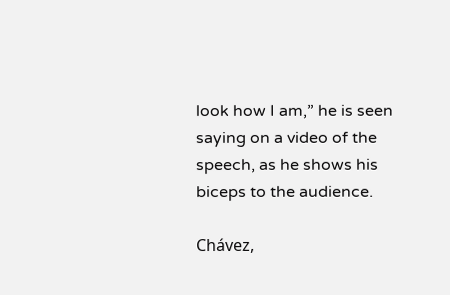look how I am,” he is seen saying on a video of the speech, as he shows his biceps to the audience.

Chávez,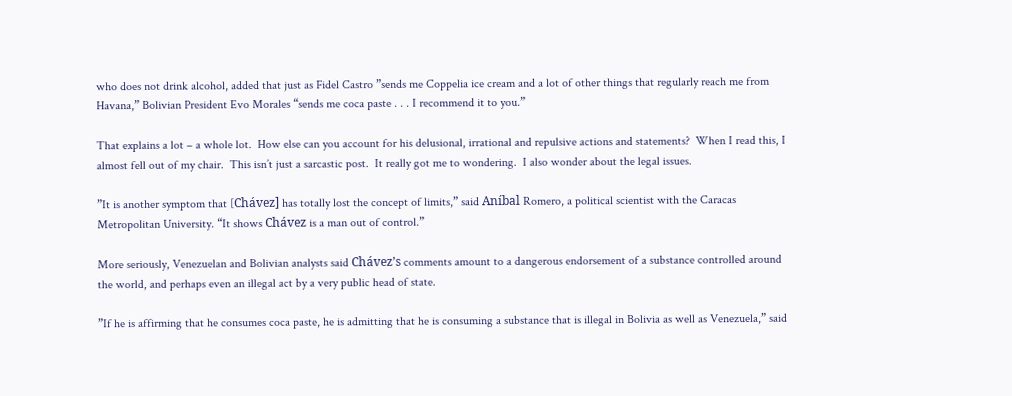who does not drink alcohol, added that just as Fidel Castro ”sends me Coppelia ice cream and a lot of other things that regularly reach me from Havana,” Bolivian President Evo Morales “sends me coca paste . . . I recommend it to you.”

That explains a lot – a whole lot.  How else can you account for his delusional, irrational and repulsive actions and statements?  When I read this, I almost fell out of my chair.  This isn’t just a sarcastic post.  It really got me to wondering.  I also wonder about the legal issues.

”It is another symptom that [Chávez] has totally lost the concept of limits,” said Aníbal Romero, a political scientist with the Caracas Metropolitan University. “It shows Chávez is a man out of control.”

More seriously, Venezuelan and Bolivian analysts said Chávez’s comments amount to a dangerous endorsement of a substance controlled around the world, and perhaps even an illegal act by a very public head of state.

”If he is affirming that he consumes coca paste, he is admitting that he is consuming a substance that is illegal in Bolivia as well as Venezuela,” said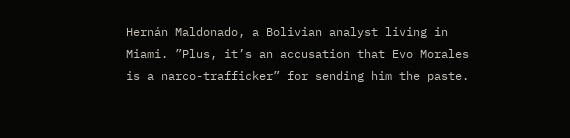Hernán Maldonado, a Bolivian analyst living in Miami. ”Plus, it’s an accusation that Evo Morales is a narco-trafficker” for sending him the paste.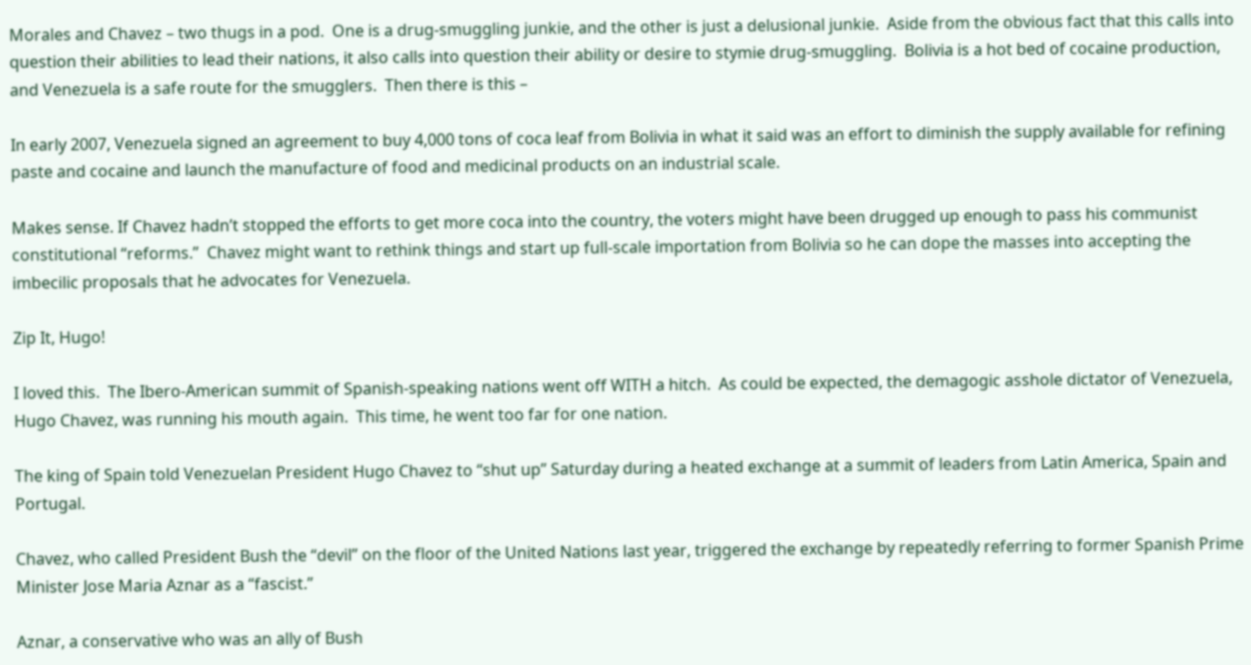Morales and Chavez – two thugs in a pod.  One is a drug-smuggling junkie, and the other is just a delusional junkie.  Aside from the obvious fact that this calls into question their abilities to lead their nations, it also calls into question their ability or desire to stymie drug-smuggling.  Bolivia is a hot bed of cocaine production, and Venezuela is a safe route for the smugglers.  Then there is this –

In early 2007, Venezuela signed an agreement to buy 4,000 tons of coca leaf from Bolivia in what it said was an effort to diminish the supply available for refining paste and cocaine and launch the manufacture of food and medicinal products on an industrial scale.

Makes sense. If Chavez hadn’t stopped the efforts to get more coca into the country, the voters might have been drugged up enough to pass his communist constitutional “reforms.”  Chavez might want to rethink things and start up full-scale importation from Bolivia so he can dope the masses into accepting the imbecilic proposals that he advocates for Venezuela.

Zip It, Hugo!

I loved this.  The Ibero-American summit of Spanish-speaking nations went off WITH a hitch.  As could be expected, the demagogic asshole dictator of Venezuela, Hugo Chavez, was running his mouth again.  This time, he went too far for one nation.

The king of Spain told Venezuelan President Hugo Chavez to “shut up” Saturday during a heated exchange at a summit of leaders from Latin America, Spain and Portugal.

Chavez, who called President Bush the “devil” on the floor of the United Nations last year, triggered the exchange by repeatedly referring to former Spanish Prime Minister Jose Maria Aznar as a “fascist.”

Aznar, a conservative who was an ally of Bush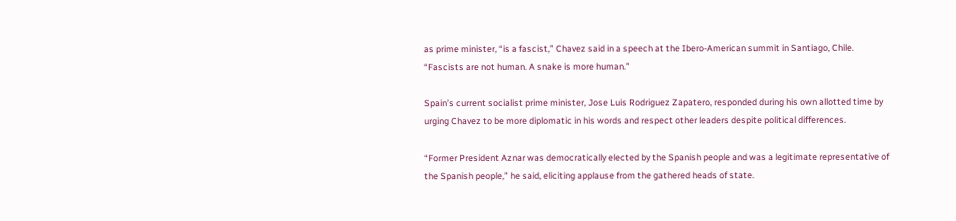as prime minister, “is a fascist,” Chavez said in a speech at the Ibero-American summit in Santiago, Chile. “Fascists are not human. A snake is more human.”

Spain’s current socialist prime minister, Jose Luis Rodriguez Zapatero, responded during his own allotted time by urging Chavez to be more diplomatic in his words and respect other leaders despite political differences.

“Former President Aznar was democratically elected by the Spanish people and was a legitimate representative of the Spanish people,” he said, eliciting applause from the gathered heads of state.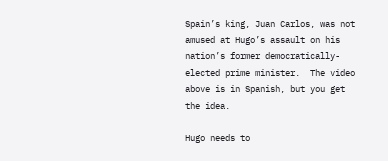Spain’s king, Juan Carlos, was not amused at Hugo’s assault on his nation’s former democratically-elected prime minister.  The video above is in Spanish, but you get the idea.

Hugo needs to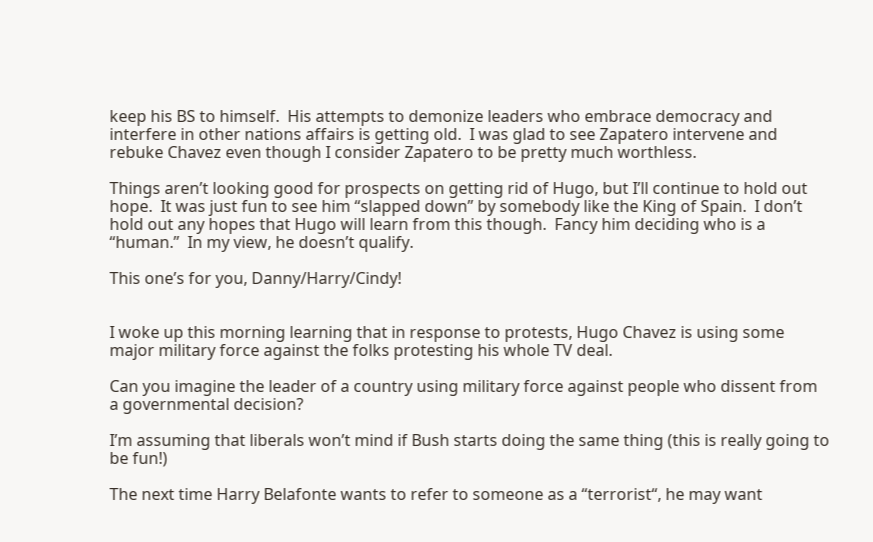keep his BS to himself.  His attempts to demonize leaders who embrace democracy and interfere in other nations affairs is getting old.  I was glad to see Zapatero intervene and rebuke Chavez even though I consider Zapatero to be pretty much worthless.

Things aren’t looking good for prospects on getting rid of Hugo, but I’ll continue to hold out hope.  It was just fun to see him “slapped down” by somebody like the King of Spain.  I don’t hold out any hopes that Hugo will learn from this though.  Fancy him deciding who is a “human.”  In my view, he doesn’t qualify.

This one’s for you, Danny/Harry/Cindy!


I woke up this morning learning that in response to protests, Hugo Chavez is using some major military force against the folks protesting his whole TV deal.

Can you imagine the leader of a country using military force against people who dissent from a governmental decision?

I’m assuming that liberals won’t mind if Bush starts doing the same thing (this is really going to be fun!)

The next time Harry Belafonte wants to refer to someone as a “terrorist“, he may want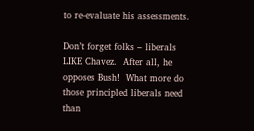to re-evaluate his assessments.

Don’t forget folks – liberals LIKE Chavez.  After all, he opposes Bush!  What more do those principled liberals need than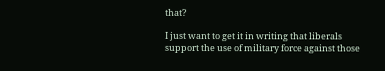that?

I just want to get it in writing that liberals support the use of military force against those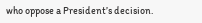who oppose a President’s decision.